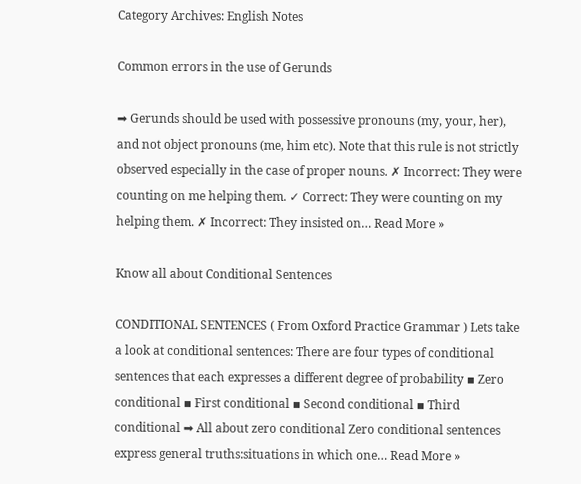Category Archives: English Notes

Common errors in the use of Gerunds

➡ Gerunds should be used with possessive pronouns (my, your, her), and not object pronouns (me, him etc). Note that this rule is not strictly observed especially in the case of proper nouns. ✗ Incorrect: They were counting on me helping them. ✓ Correct: They were counting on my helping them. ✗ Incorrect: They insisted on… Read More »

Know all about Conditional Sentences

CONDITIONAL SENTENCES ( From Oxford Practice Grammar ) Lets take a look at conditional sentences: There are four types of conditional sentences that each expresses a different degree of probability ▪ Zero conditional ▪ First conditional ▪ Second conditional ▪ Third conditional ➡ All about zero conditional Zero conditional sentences express general truths:situations in which one… Read More »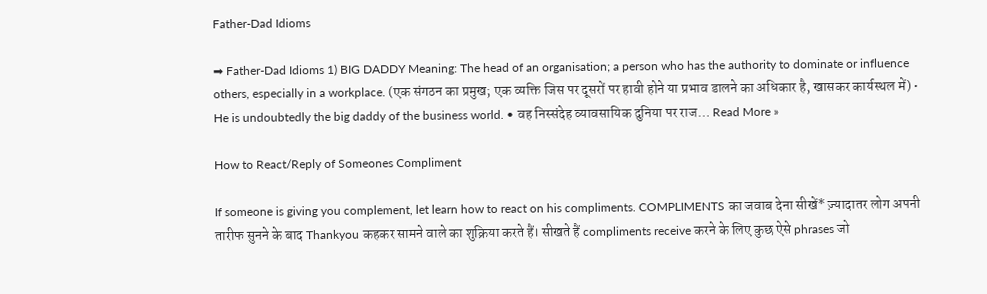Father-Dad Idioms

➡ Father-Dad Idioms 1) BIG DADDY Meaning: The head of an organisation; a person who has the authority to dominate or influence others, especially in a workplace. (एक संगठन का प्रमुख; एक व्यक्ति जिस पर दूसरों पर हावी होने या प्रभाव डालने का अधिकार है, खासकर कार्यस्थल में) • He is undoubtedly the big daddy of the business world. • वह निस्संदेह व्यावसायिक दुनिया पर राज… Read More »

How to React/Reply of Someones Compliment

If someone is giving you complement, let learn how to react on his compliments. COMPLIMENTS का जवाब देना सीखें* ज़्यादातर लोग अपनी तारीफ सुनने के बाद Thankyou कहकर सामने वाले का शुक्रिया करते हैं। सीखते हैं compliments receive करने के लिए कुछ ऐसे phrases जो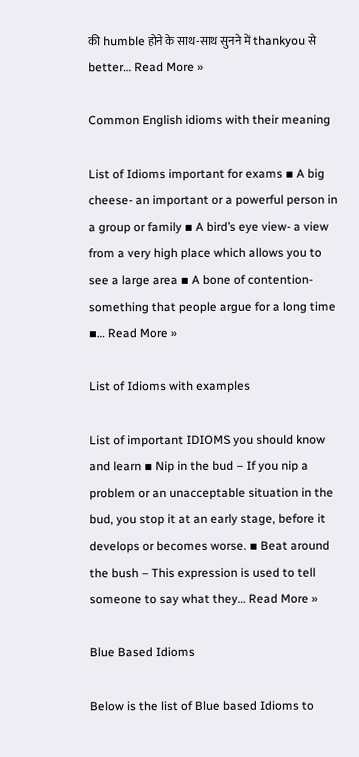की humble होने के साथ-साथ सुनने में thankyou से better… Read More »

Common English idioms with their meaning

List of Idioms important for exams ▪ A big cheese- an important or a powerful person in a group or family ▪ A bird’s eye view- a view from a very high place which allows you to see a large area ▪ A bone of contention- something that people argue for a long time ▪… Read More »

List of Idioms with examples

List of important IDIOMS you should know and learn ▪ Nip in the bud – If you nip a problem or an unacceptable situation in the bud, you stop it at an early stage, before it develops or becomes worse. ▪ Beat around the bush – This expression is used to tell someone to say what they… Read More »

Blue Based Idioms

Below is the list of Blue based Idioms to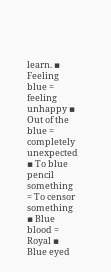learn. ▪ Feeling blue = feeling unhappy ▪ Out of the blue = completely unexpected ▪ To blue pencil something = To censor something ▪ Blue blood = Royal ▪ Blue eyed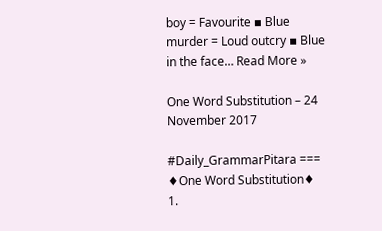boy = Favourite ▪ Blue murder = Loud outcry ▪ Blue in the face… Read More »

One Word Substitution – 24 November 2017

#Daily_GrammarPitara === ♦One Word Substitution♦ 1.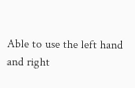Able to use the left hand and right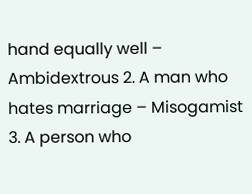hand equally well – Ambidextrous 2. A man who hates marriage – Misogamist 3. A person who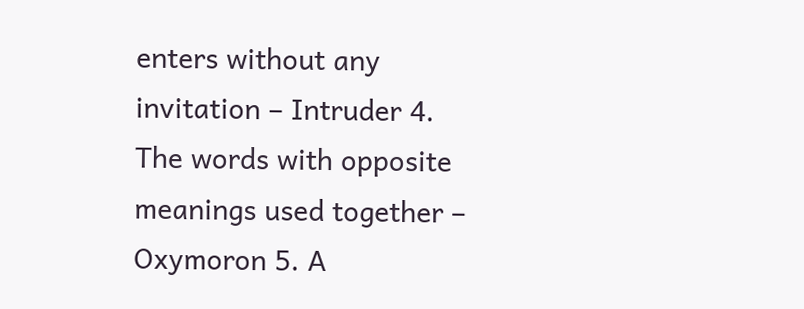enters without any invitation – Intruder 4. The words with opposite meanings used together – Oxymoron 5. A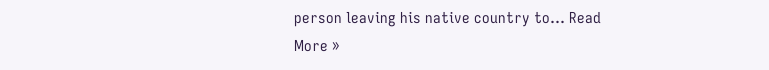person leaving his native country to… Read More »